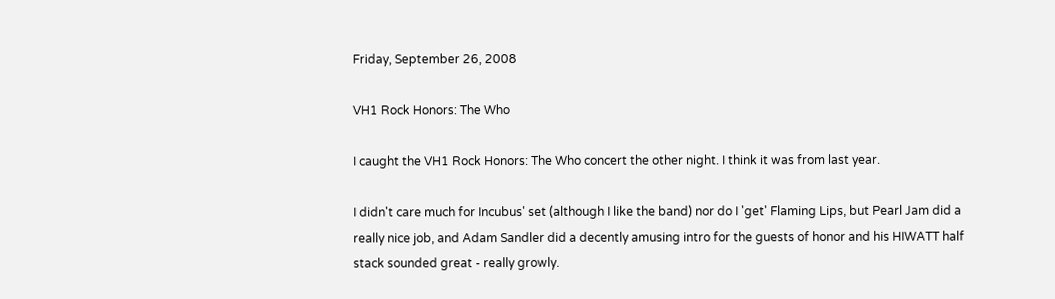Friday, September 26, 2008

VH1 Rock Honors: The Who

I caught the VH1 Rock Honors: The Who concert the other night. I think it was from last year.

I didn't care much for Incubus' set (although I like the band) nor do I 'get' Flaming Lips, but Pearl Jam did a really nice job, and Adam Sandler did a decently amusing intro for the guests of honor and his HIWATT half stack sounded great - really growly.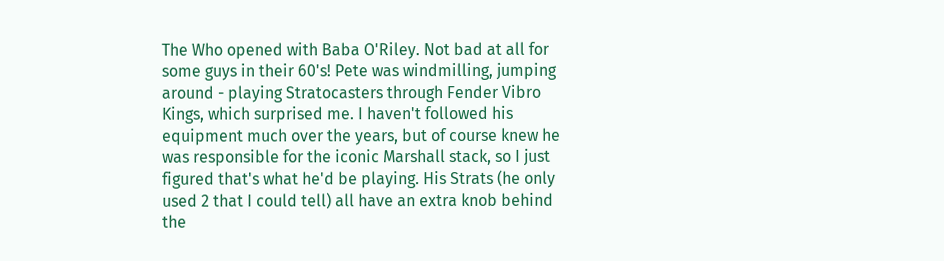The Who opened with Baba O'Riley. Not bad at all for some guys in their 60's! Pete was windmilling, jumping around - playing Stratocasters through Fender Vibro Kings, which surprised me. I haven't followed his equipment much over the years, but of course knew he was responsible for the iconic Marshall stack, so I just figured that's what he'd be playing. His Strats (he only used 2 that I could tell) all have an extra knob behind the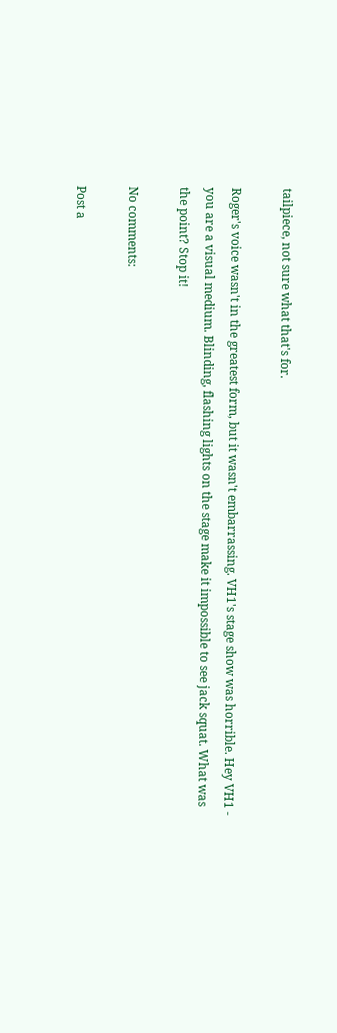tailpiece, not sure what that's for.

Roger's voice wasn't in the greatest form, but it wasn't embarrassing. VH1's stage show was horrible. Hey VH1 - you are a visual medium. Blinding, flashing lights on the stage make it impossible to see jack squat. What was the point? Stop it!

No comments:

Post a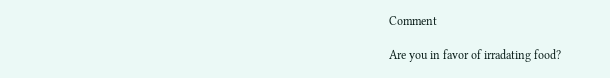Comment

Are you in favor of irradating food?